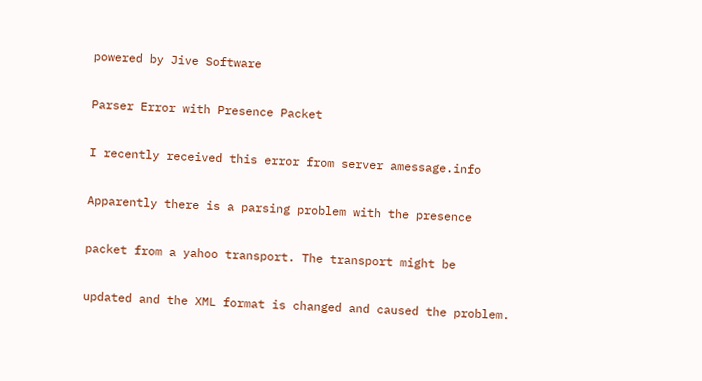powered by Jive Software

Parser Error with Presence Packet

I recently received this error from server amessage.info

Apparently there is a parsing problem with the presence

packet from a yahoo transport. The transport might be

updated and the XML format is changed and caused the problem.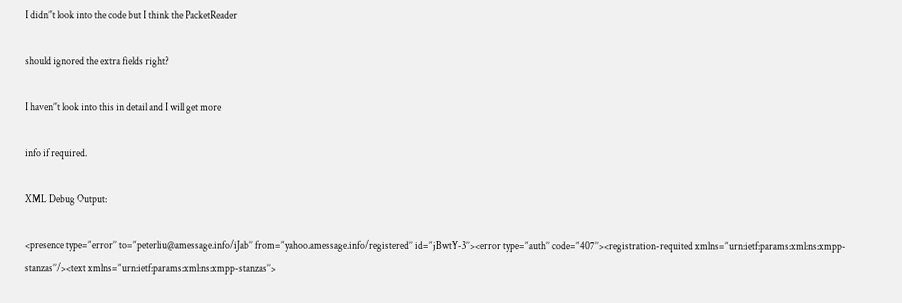I didn’'t look into the code but I think the PacketReader

should ignored the extra fields right?

I haven’'t look into this in detail and I will get more

info if required.

XML Debug Output:

<presence type=’‘error’’ to=’‘peterliu@amessage.info/iJab’’ from=’‘yahoo.amessage.info/registered’’ id=’‘jBwtY-3’’><error type=’‘auth’’ code=’‘407’’><registration-requited xmlns=’‘urn:ietf:params:xml:ns:xmpp-stanzas’’/><text xmlns=’‘urn:ietf:params:xml:ns:xmpp-stanzas’’>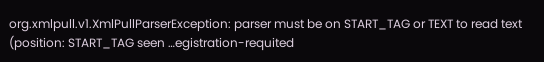org.xmlpull.v1.XmlPullParserException: parser must be on START_TAG or TEXT to read text (position: START_TAG seen …egistration-requited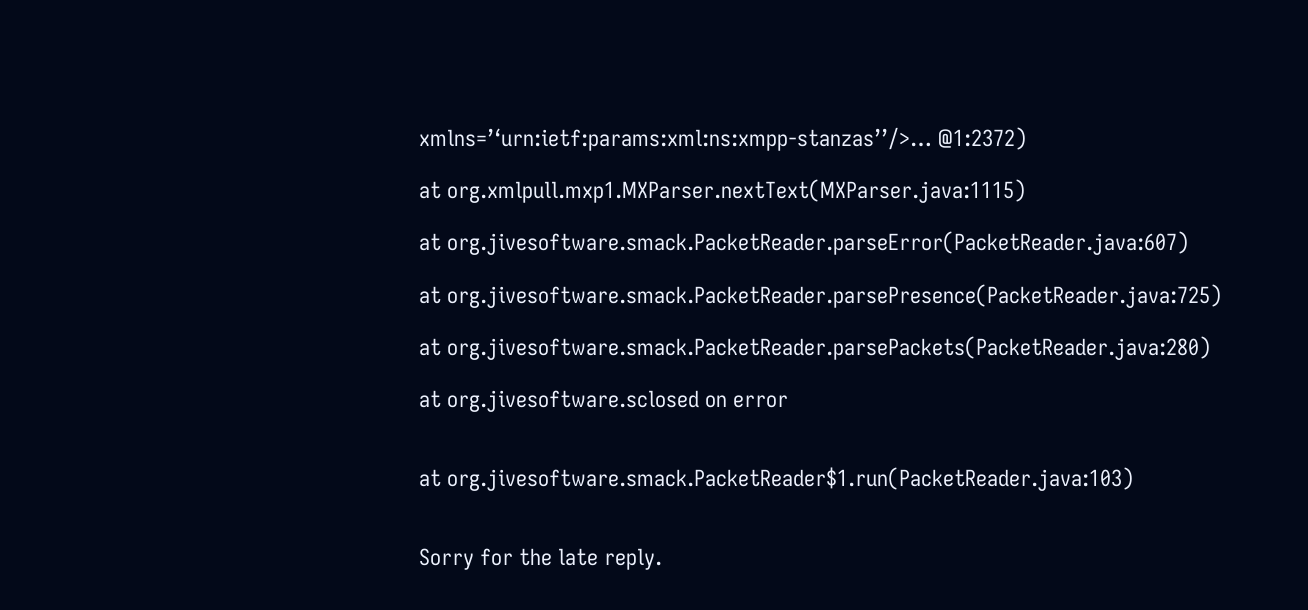xmlns=’‘urn:ietf:params:xml:ns:xmpp-stanzas’’/>… @1:2372)

at org.xmlpull.mxp1.MXParser.nextText(MXParser.java:1115)

at org.jivesoftware.smack.PacketReader.parseError(PacketReader.java:607)

at org.jivesoftware.smack.PacketReader.parsePresence(PacketReader.java:725)

at org.jivesoftware.smack.PacketReader.parsePackets(PacketReader.java:280)

at org.jivesoftware.sclosed on error


at org.jivesoftware.smack.PacketReader$1.run(PacketReader.java:103)


Sorry for the late reply.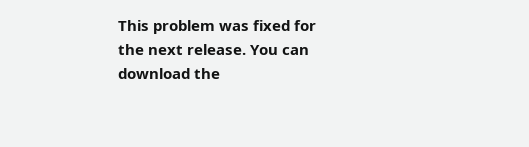This problem was fixed for the next release. You can download the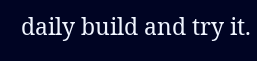daily build and try it.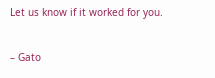Let us know if it worked for you.


– Gato